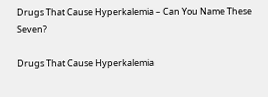Drugs That Cause Hyperkalemia – Can You Name These Seven?

Drugs That Cause Hyperkalemia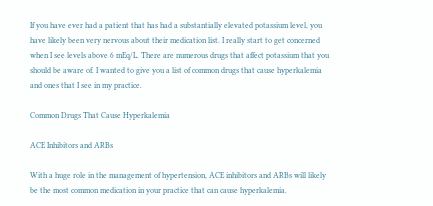If you have ever had a patient that has had a substantially elevated potassium level, you have likely been very nervous about their medication list. I really start to get concerned when I see levels above 6 mEq/L. There are numerous drugs that affect potassium that you should be aware of. I wanted to give you a list of common drugs that cause hyperkalemia and ones that I see in my practice.

Common Drugs That Cause Hyperkalemia

ACE Inhibitors and ARBs

With a huge role in the management of hypertension, ACE inhibitors and ARBs will likely be the most common medication in your practice that can cause hyperkalemia.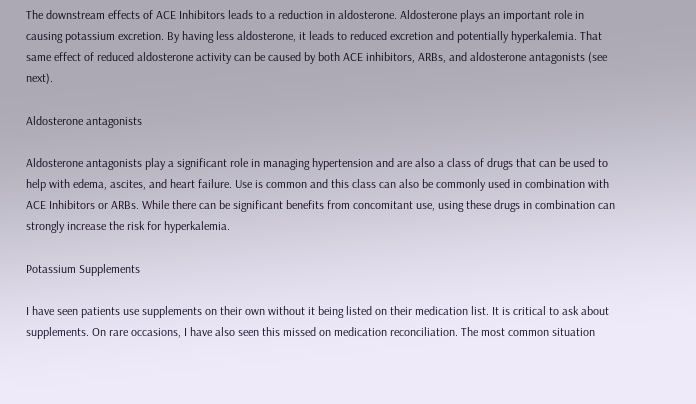The downstream effects of ACE Inhibitors leads to a reduction in aldosterone. Aldosterone plays an important role in causing potassium excretion. By having less aldosterone, it leads to reduced excretion and potentially hyperkalemia. That same effect of reduced aldosterone activity can be caused by both ACE inhibitors, ARBs, and aldosterone antagonists (see next).

Aldosterone antagonists

Aldosterone antagonists play a significant role in managing hypertension and are also a class of drugs that can be used to help with edema, ascites, and heart failure. Use is common and this class can also be commonly used in combination with ACE Inhibitors or ARBs. While there can be significant benefits from concomitant use, using these drugs in combination can strongly increase the risk for hyperkalemia.

Potassium Supplements

I have seen patients use supplements on their own without it being listed on their medication list. It is critical to ask about supplements. On rare occasions, I have also seen this missed on medication reconciliation. The most common situation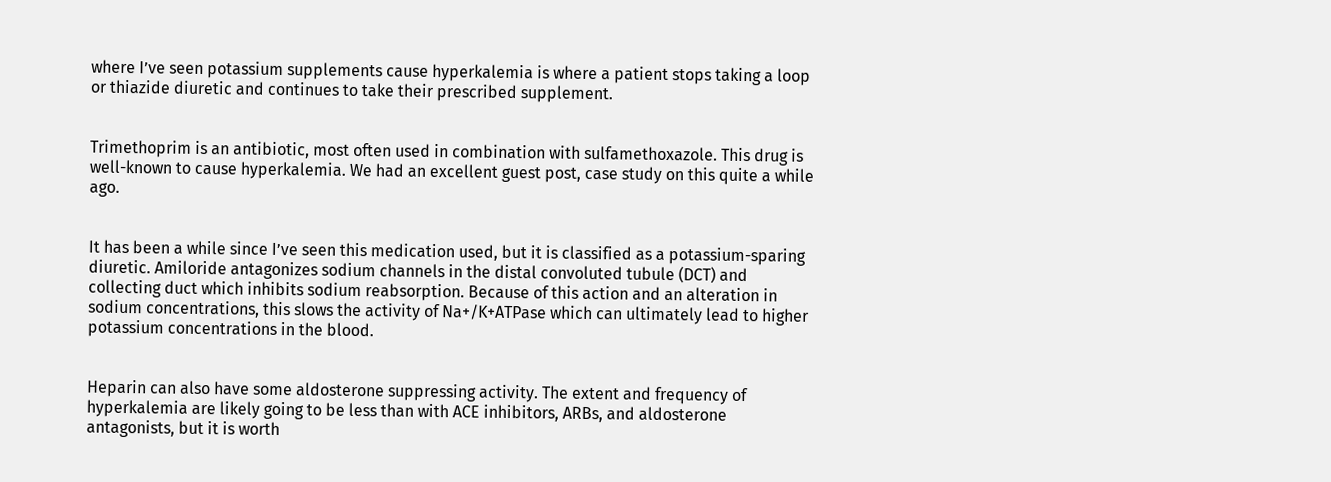where I’ve seen potassium supplements cause hyperkalemia is where a patient stops taking a loop or thiazide diuretic and continues to take their prescribed supplement.


Trimethoprim is an antibiotic, most often used in combination with sulfamethoxazole. This drug is well-known to cause hyperkalemia. We had an excellent guest post, case study on this quite a while ago.


It has been a while since I’ve seen this medication used, but it is classified as a potassium-sparing diuretic. Amiloride antagonizes sodium channels in the distal convoluted tubule (DCT) and collecting duct which inhibits sodium reabsorption. Because of this action and an alteration in sodium concentrations, this slows the activity of Na+/K+ATPase which can ultimately lead to higher potassium concentrations in the blood.


Heparin can also have some aldosterone suppressing activity. The extent and frequency of hyperkalemia are likely going to be less than with ACE inhibitors, ARBs, and aldosterone antagonists, but it is worth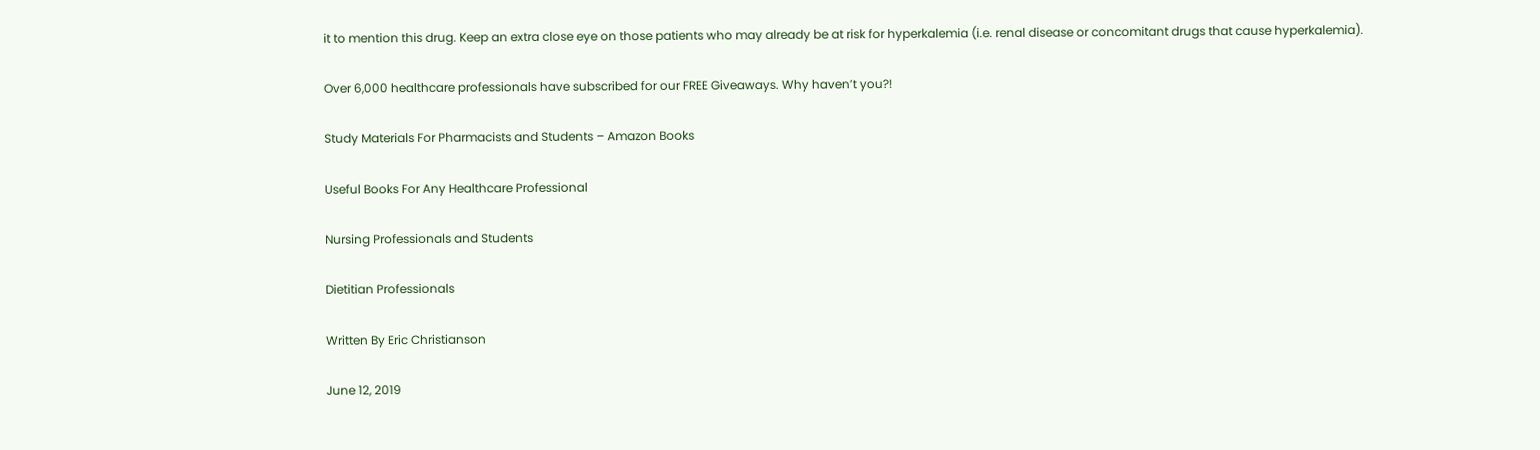it to mention this drug. Keep an extra close eye on those patients who may already be at risk for hyperkalemia (i.e. renal disease or concomitant drugs that cause hyperkalemia).

Over 6,000 healthcare professionals have subscribed for our FREE Giveaways. Why haven’t you?!

Study Materials For Pharmacists and Students – Amazon Books

Useful Books For Any Healthcare Professional

Nursing Professionals and Students

Dietitian Professionals

Written By Eric Christianson

June 12, 2019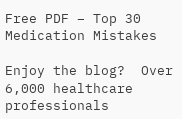Free PDF – Top 30 Medication Mistakes

Enjoy the blog?  Over 6,000 healthcare professionals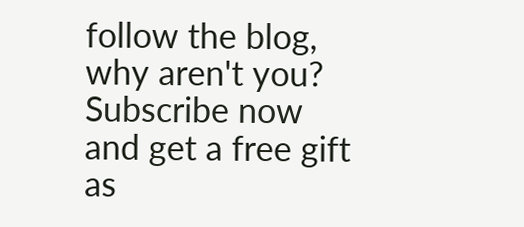follow the blog, why aren't you? Subscribe now and get a free gift as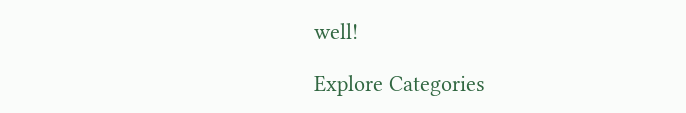well!

Explore Categories